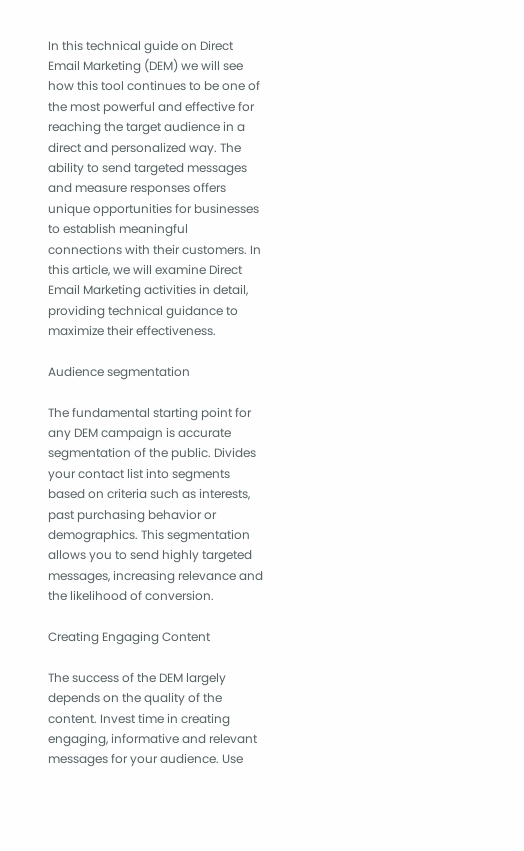In this technical guide on Direct Email Marketing (DEM) we will see how this tool continues to be one of the most powerful and effective for reaching the target audience in a direct and personalized way. The ability to send targeted messages and measure responses offers unique opportunities for businesses to establish meaningful connections with their customers. In this article, we will examine Direct Email Marketing activities in detail, providing technical guidance to maximize their effectiveness.

Audience segmentation

The fundamental starting point for any DEM campaign is accurate segmentation of the public. Divides your contact list into segments based on criteria such as interests, past purchasing behavior or demographics. This segmentation allows you to send highly targeted messages, increasing relevance and the likelihood of conversion.

Creating Engaging Content

The success of the DEM largely depends on the quality of the content. Invest time in creating engaging, informative and relevant messages for your audience. Use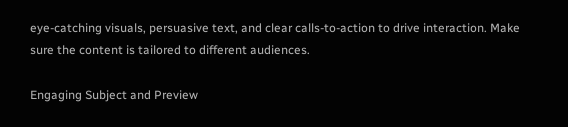eye-catching visuals, persuasive text, and clear calls-to-action to drive interaction. Make sure the content is tailored to different audiences.

Engaging Subject and Preview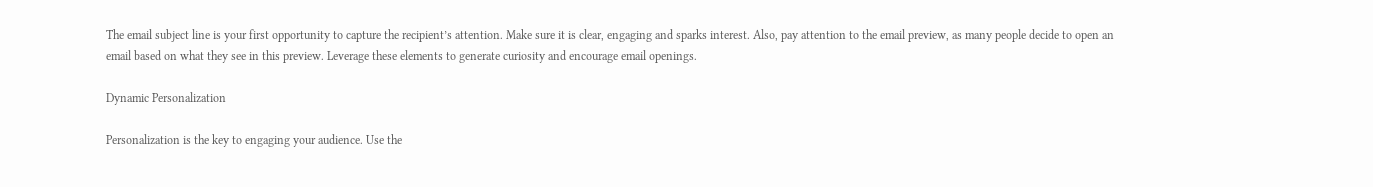The email subject line is your first opportunity to capture the recipient’s attention. Make sure it is clear, engaging and sparks interest. Also, pay attention to the email preview, as many people decide to open an email based on what they see in this preview. Leverage these elements to generate curiosity and encourage email openings.

Dynamic Personalization

Personalization is the key to engaging your audience. Use the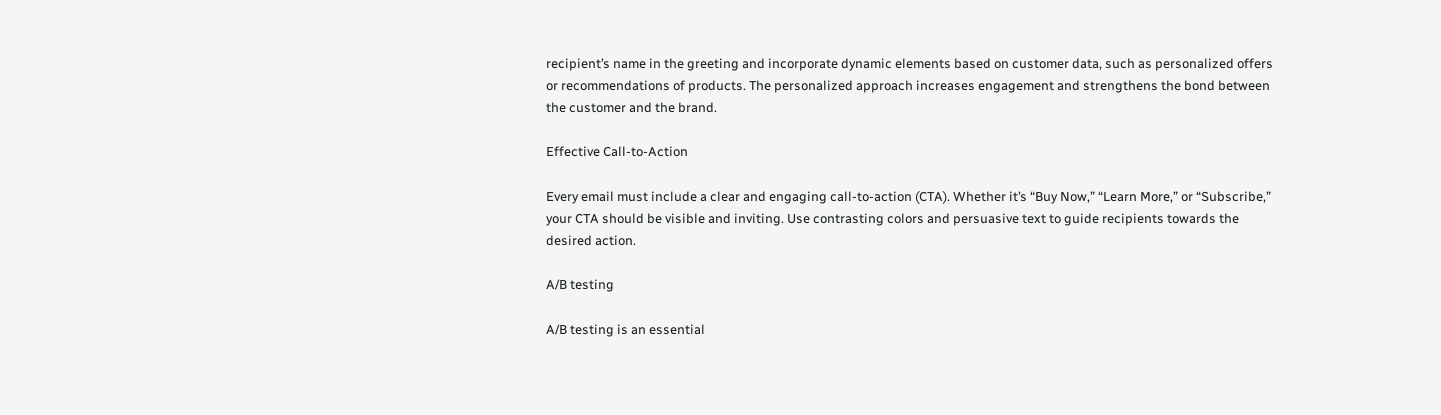recipient’s name in the greeting and incorporate dynamic elements based on customer data, such as personalized offers or recommendations of products. The personalized approach increases engagement and strengthens the bond between the customer and the brand.

Effective Call-to-Action

Every email must include a clear and engaging call-to-action (CTA). Whether it’s “Buy Now,” “Learn More,” or “Subscribe,” your CTA should be visible and inviting. Use contrasting colors and persuasive text to guide recipients towards the desired action.

A/B testing

A/B testing is an essential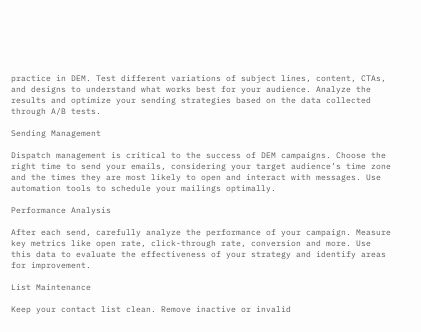practice in DEM. Test different variations of subject lines, content, CTAs, and designs to understand what works best for your audience. Analyze the results and optimize your sending strategies based on the data collected through A/B tests.

Sending Management

Dispatch management is critical to the success of DEM campaigns. Choose the right time to send your emails, considering your target audience’s time zone and the times they are most likely to open and interact with messages. Use automation tools to schedule your mailings optimally.

Performance Analysis

After each send, carefully analyze the performance of your campaign. Measure key metrics like open rate, click-through rate, conversion and more. Use this data to evaluate the effectiveness of your strategy and identify areas for improvement.

List Maintenance

Keep your contact list clean. Remove inactive or invalid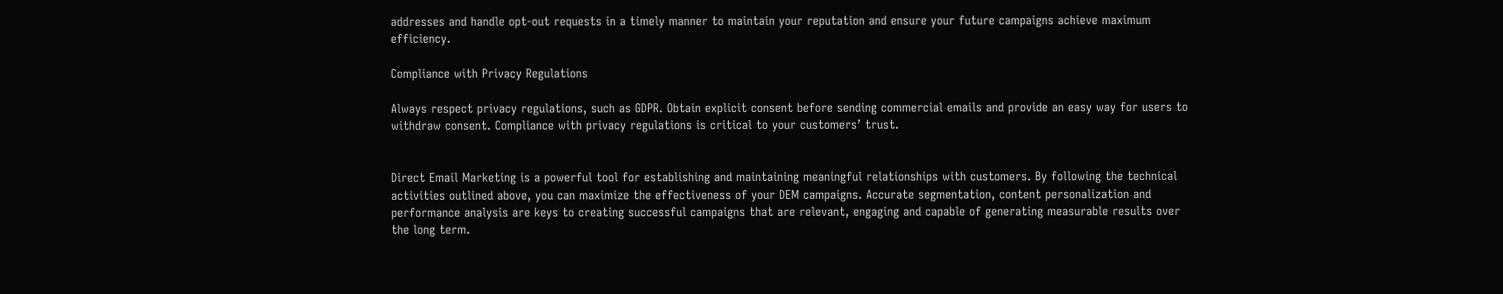addresses and handle opt-out requests in a timely manner to maintain your reputation and ensure your future campaigns achieve maximum efficiency.

Compliance with Privacy Regulations

Always respect privacy regulations, such as GDPR. Obtain explicit consent before sending commercial emails and provide an easy way for users to withdraw consent. Compliance with privacy regulations is critical to your customers’ trust.


Direct Email Marketing is a powerful tool for establishing and maintaining meaningful relationships with customers. By following the technical activities outlined above, you can maximize the effectiveness of your DEM campaigns. Accurate segmentation, content personalization and performance analysis are keys to creating successful campaigns that are relevant, engaging and capable of generating measurable results over the long term.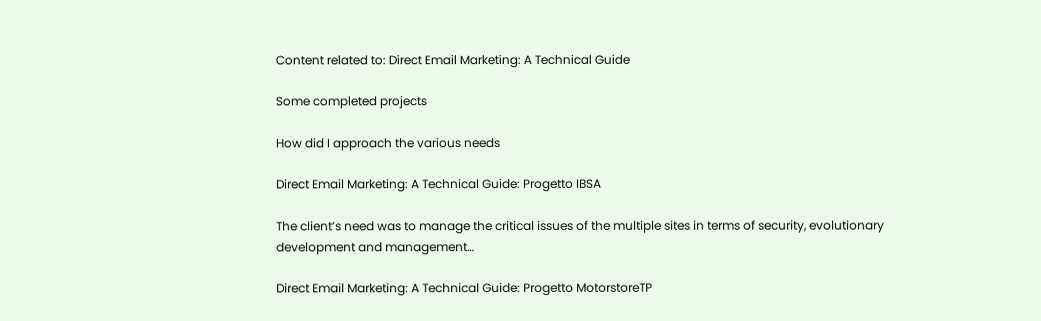Content related to: Direct Email Marketing: A Technical Guide

Some completed projects

How did I approach the various needs

Direct Email Marketing: A Technical Guide: Progetto IBSA

The client’s need was to manage the critical issues of the multiple sites in terms of security, evolutionary development and management…

Direct Email Marketing: A Technical Guide: Progetto MotorstoreTP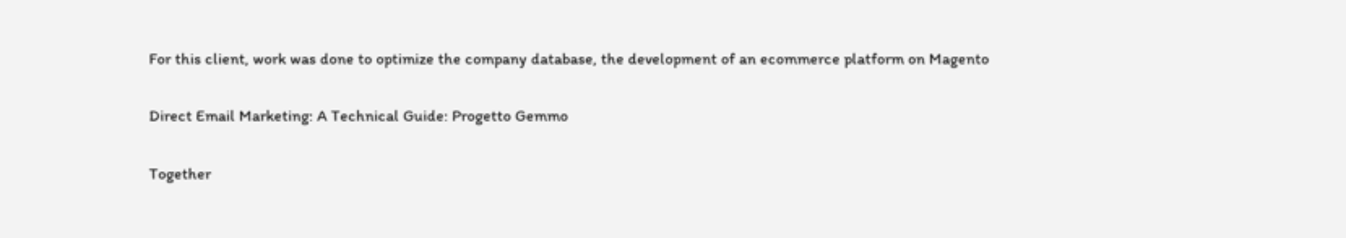For this client, work was done to optimize the company database, the development of an ecommerce platform on Magento

Direct Email Marketing: A Technical Guide: Progetto Gemmo

Together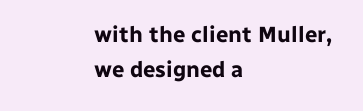with the client Muller, we designed a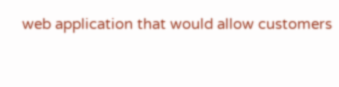web application that would allow customers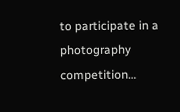to participate in a photography competition…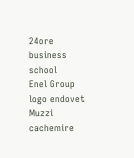24ore business school
Enel Group
logo endovet
Muzzi cachemire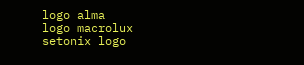logo alma
logo macrolux
setonix logo